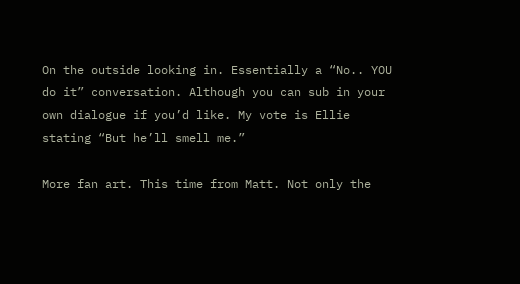On the outside looking in. Essentially a “No.. YOU do it” conversation. Although you can sub in your own dialogue if you’d like. My vote is Ellie stating “But he’ll smell me.”

More fan art. This time from Matt. Not only the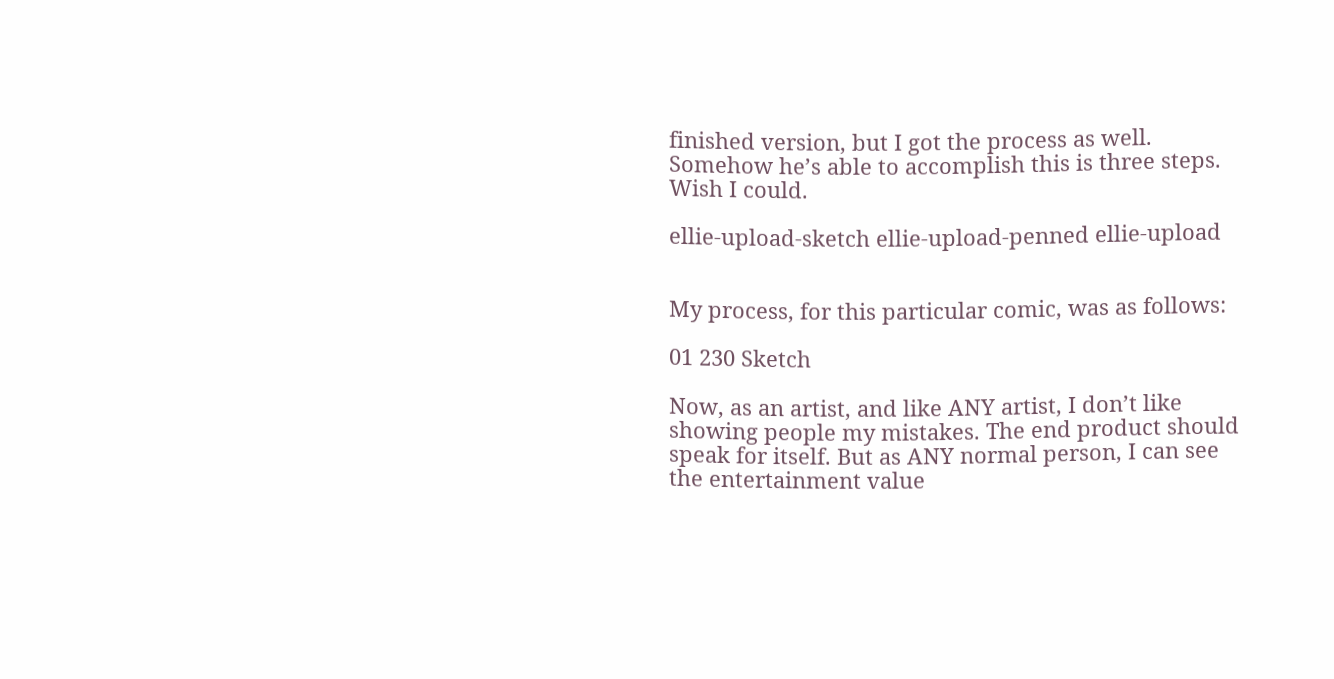finished version, but I got the process as well. Somehow he’s able to accomplish this is three steps. Wish I could.

ellie-upload-sketch ellie-upload-penned ellie-upload


My process, for this particular comic, was as follows:

01 230 Sketch

Now, as an artist, and like ANY artist, I don’t like showing people my mistakes. The end product should speak for itself. But as ANY normal person, I can see the entertainment value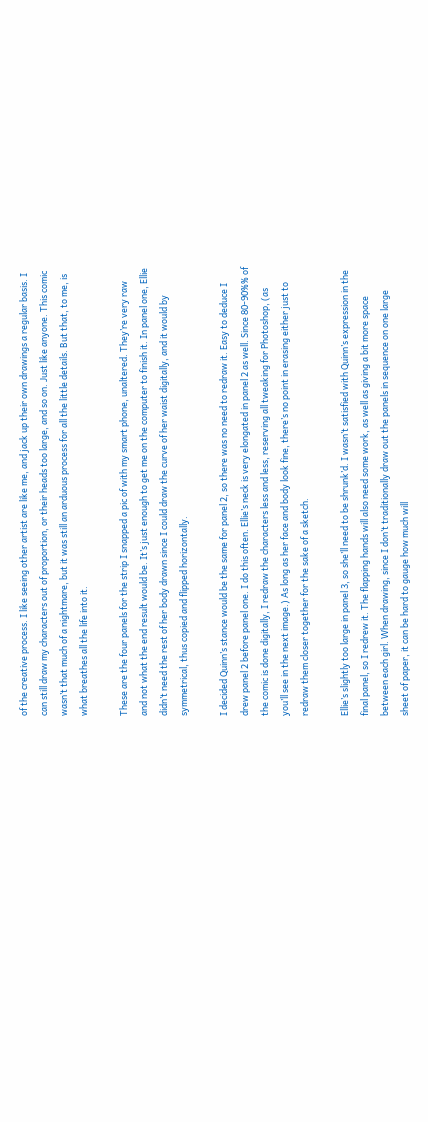of the creative process. I like seeing other artist are like me, and jack up their own drawings a regular basis. I can still draw my characters out of proportion, or their heads too large, and so on. Just like anyone. This comic wasn’t that much of a nightmare, but it was still an arduous process for all the little details. But that, to me, is what breathes all the life into it.

These are the four panels for the strip I snapped a pic of with my smart phone, unaltered. They’re very raw and not what the end result would be. It’s just enough to get me on the computer to finish it. In panel one, Ellie didn’t need the rest of her body drawn since I could draw the curve of her waist digitally, and it would by symmetrical, thus copied and flipped horizontally.

I decided Quinn’s stance would be the same for panel 2, so there was no need to redraw it. Easy to deduce I drew panel 2 before panel one. I do this often. Ellie’s neck is very elongated in panel 2 as well. Since 80-90%% of the comic is done digitally, I redraw the characters less and less, reserving all tweaking for Photoshop, (as you’ll see in the next image.) As long as her face and body look fine, there’s no point in erasing either just to redraw them closer together for the sake of a sketch.

Ellie’s slightly too large in panel 3, so she’ll need to be shrunk’d. I wasn’t satisfied with Quinn’s expression in the final panel, so I redrew it. The flapping hands will also need some work, as well as giving a bit more space between each girl. When drawing, since I don’t traditionally draw out the panels in sequence on one large sheet of paper, it can be hard to gauge how much will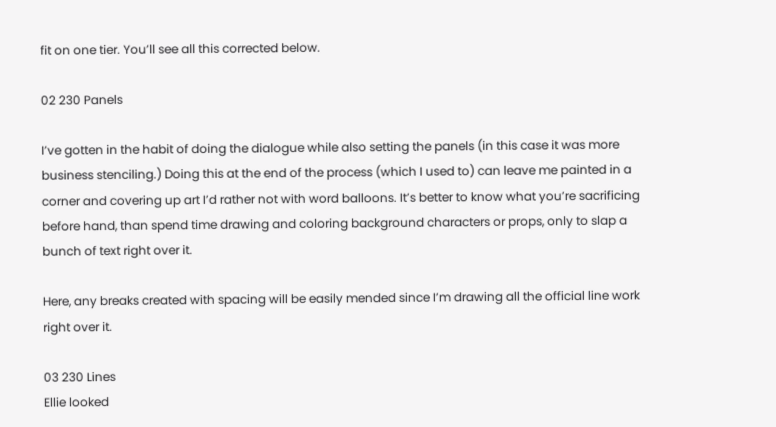fit on one tier. You’ll see all this corrected below.

02 230 Panels

I’ve gotten in the habit of doing the dialogue while also setting the panels (in this case it was more business stenciling.) Doing this at the end of the process (which I used to) can leave me painted in a corner and covering up art I’d rather not with word balloons. It’s better to know what you’re sacrificing before hand, than spend time drawing and coloring background characters or props, only to slap a bunch of text right over it.

Here, any breaks created with spacing will be easily mended since I’m drawing all the official line work right over it.

03 230 Lines
Ellie looked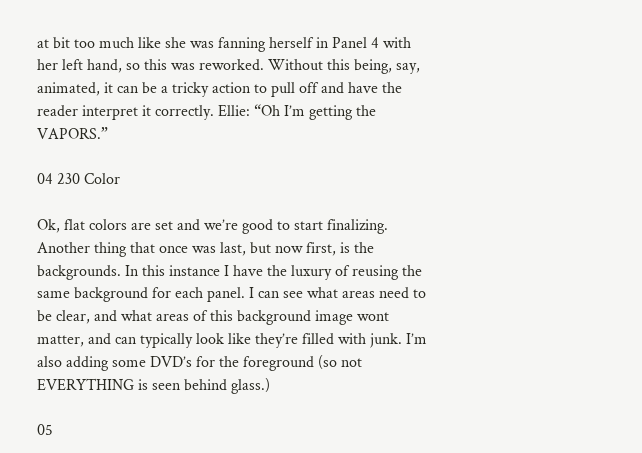at bit too much like she was fanning herself in Panel 4 with her left hand, so this was reworked. Without this being, say, animated, it can be a tricky action to pull off and have the reader interpret it correctly. Ellie: “Oh I’m getting the VAPORS.”

04 230 Color

Ok, flat colors are set and we’re good to start finalizing. Another thing that once was last, but now first, is the backgrounds. In this instance I have the luxury of reusing the same background for each panel. I can see what areas need to be clear, and what areas of this background image wont matter, and can typically look like they’re filled with junk. I’m also adding some DVD’s for the foreground (so not EVERYTHING is seen behind glass.)

05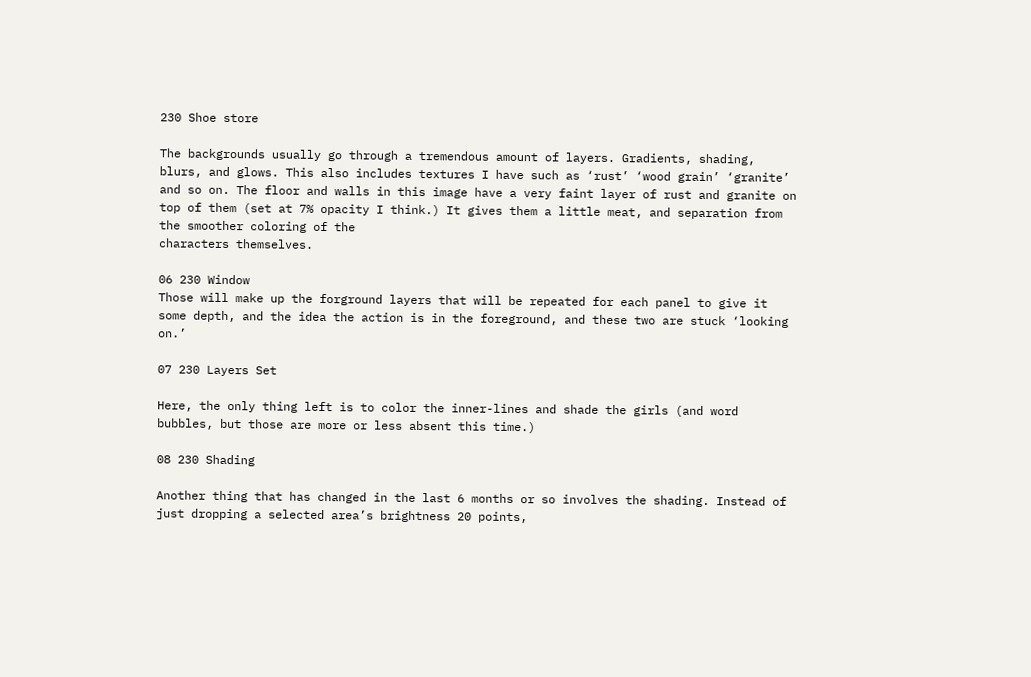230 Shoe store

The backgrounds usually go through a tremendous amount of layers. Gradients, shading, blurs, and glows. This also includes textures I have such as ‘rust’ ‘wood grain’ ‘granite’ and so on. The floor and walls in this image have a very faint layer of rust and granite on top of them (set at 7% opacity I think.) It gives them a little meat, and separation from the smoother coloring of the
characters themselves.

06 230 Window
Those will make up the forground layers that will be repeated for each panel to give it some depth, and the idea the action is in the foreground, and these two are stuck ‘looking on.’

07 230 Layers Set

Here, the only thing left is to color the inner-lines and shade the girls (and word bubbles, but those are more or less absent this time.)

08 230 Shading

Another thing that has changed in the last 6 months or so involves the shading. Instead of just dropping a selected area’s brightness 20 points,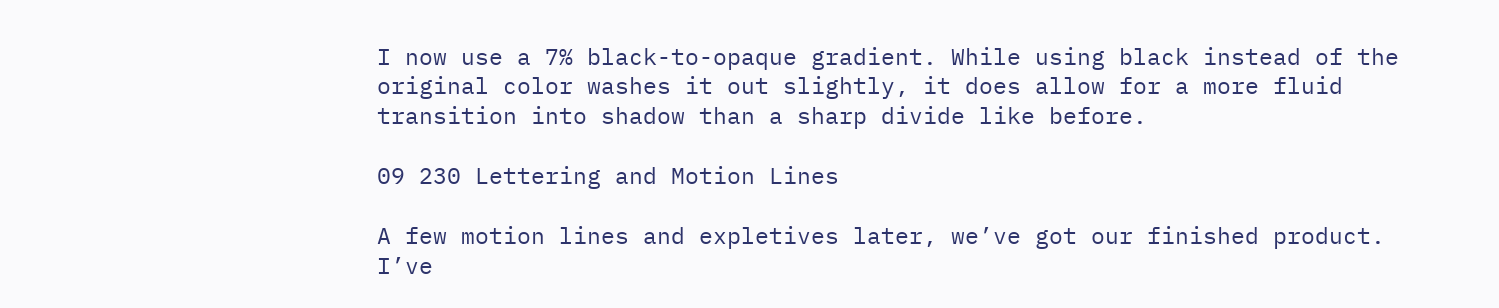I now use a 7% black-to-opaque gradient. While using black instead of the original color washes it out slightly, it does allow for a more fluid transition into shadow than a sharp divide like before.

09 230 Lettering and Motion Lines

A few motion lines and expletives later, we’ve got our finished product. I’ve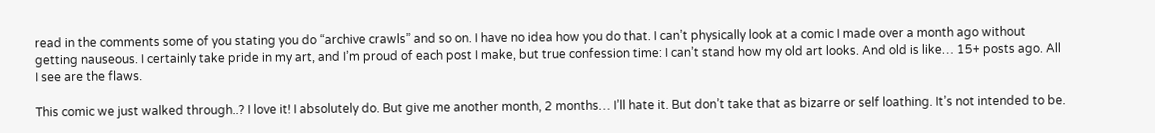read in the comments some of you stating you do “archive crawls” and so on. I have no idea how you do that. I can’t physically look at a comic I made over a month ago without getting nauseous. I certainly take pride in my art, and I’m proud of each post I make, but true confession time: I can’t stand how my old art looks. And old is like… 15+ posts ago. All I see are the flaws.

This comic we just walked through..? I love it! I absolutely do. But give me another month, 2 months… I’ll hate it. But don’t take that as bizarre or self loathing. It’s not intended to be.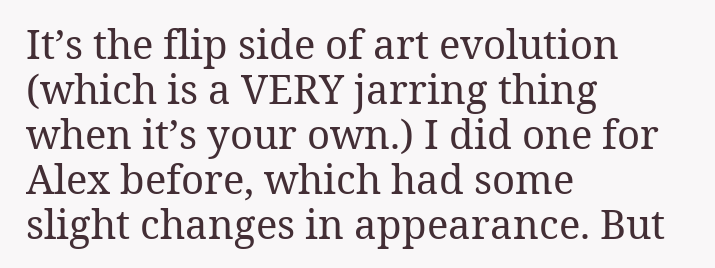It’s the flip side of art evolution (which is a VERY jarring thing when it’s your own.) I did one for Alex before, which had some slight changes in appearance. But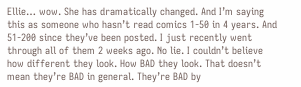Ellie… wow. She has dramatically changed. And I’m saying this as someone who hasn’t read comics 1-50 in 4 years. And 51-200 since they’ve been posted. I just recently went through all of them 2 weeks ago. No lie. I couldn’t believe how different they look. How BAD they look. That doesn’t mean they’re BAD in general. They’re BAD by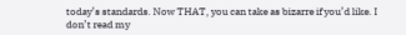today’s standards. Now THAT, you can take as bizarre if you’d like. I don’t read my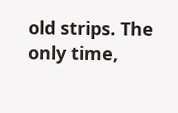old strips. The only time,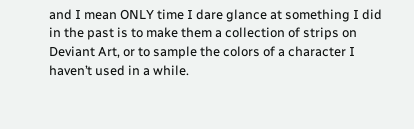and I mean ONLY time I dare glance at something I did in the past is to make them a collection of strips on Deviant Art, or to sample the colors of a character I haven’t used in a while.